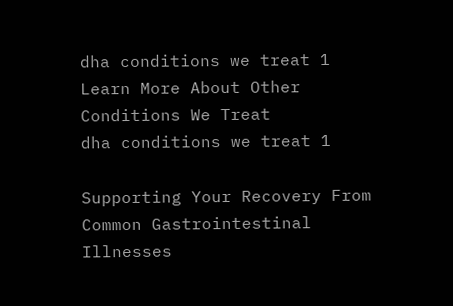dha conditions we treat 1
Learn More About Other Conditions We Treat
dha conditions we treat 1

Supporting Your Recovery From Common Gastrointestinal Illnesses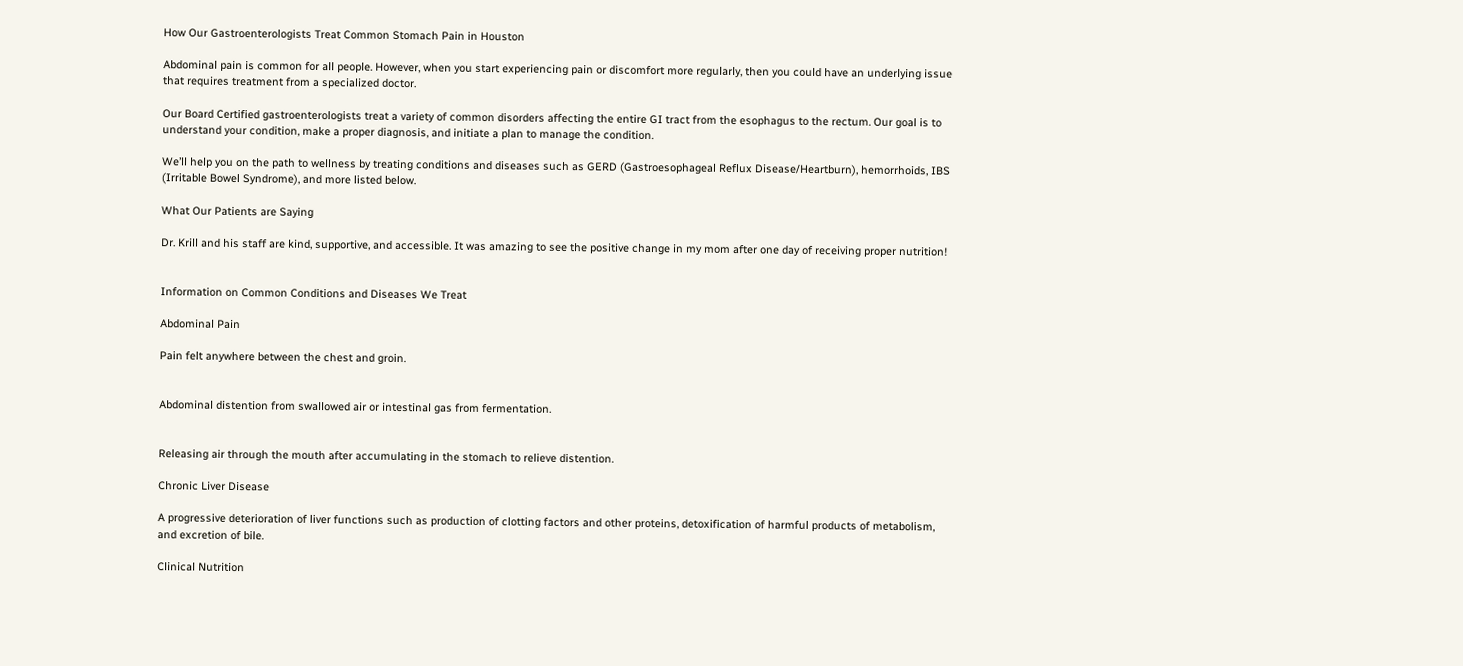How Our Gastroenterologists Treat Common Stomach Pain in Houston

Abdominal pain is common for all people. However, when you start experiencing pain or discomfort more regularly, then you could have an underlying issue that requires treatment from a specialized doctor.

Our Board Certified gastroenterologists treat a variety of common disorders affecting the entire GI tract from the esophagus to the rectum. Our goal is to understand your condition, make a proper diagnosis, and initiate a plan to manage the condition.

We’ll help you on the path to wellness by treating conditions and diseases such as GERD (Gastroesophageal Reflux Disease/Heartburn), hemorrhoids, IBS (Irritable Bowel Syndrome), and more listed below.

What Our Patients are Saying

Dr. Krill and his staff are kind, supportive, and accessible. It was amazing to see the positive change in my mom after one day of receiving proper nutrition!


Information on Common Conditions and Diseases We Treat

Abdominal Pain

Pain felt anywhere between the chest and groin.


Abdominal distention from swallowed air or intestinal gas from fermentation.


Releasing air through the mouth after accumulating in the stomach to relieve distention.

Chronic Liver Disease

A progressive deterioration of liver functions such as production of clotting factors and other proteins, detoxification of harmful products of metabolism, and excretion of bile.

Clinical Nutrition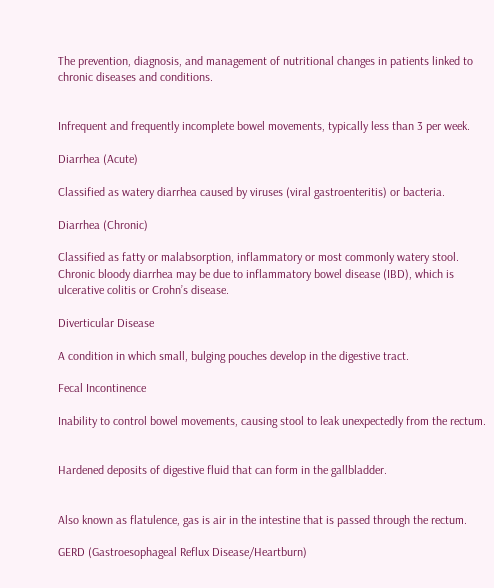The prevention, diagnosis, and management of nutritional changes in patients linked to chronic diseases and conditions.


Infrequent and frequently incomplete bowel movements, typically less than 3 per week.

Diarrhea (Acute)

Classified as watery diarrhea caused by viruses (viral gastroenteritis) or bacteria.

Diarrhea (Chronic)

Classified as fatty or malabsorption, inflammatory or most commonly watery stool. Chronic bloody diarrhea may be due to inflammatory bowel disease (IBD), which is ulcerative colitis or Crohn’s disease.

Diverticular Disease

A condition in which small, bulging pouches develop in the digestive tract.

Fecal Incontinence

Inability to control bowel movements, causing stool to leak unexpectedly from the rectum.


Hardened deposits of digestive fluid that can form in the gallbladder.


Also known as flatulence, gas is air in the intestine that is passed through the rectum.

GERD (Gastroesophageal Reflux Disease/Heartburn)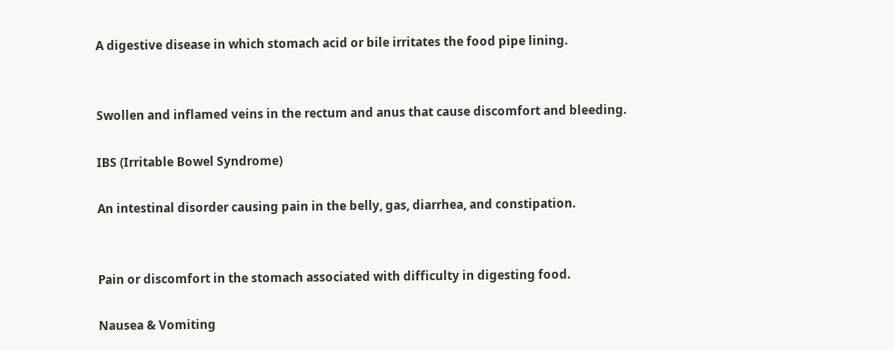A digestive disease in which stomach acid or bile irritates the food pipe lining.


Swollen and inflamed veins in the rectum and anus that cause discomfort and bleeding.

IBS (Irritable Bowel Syndrome)

An intestinal disorder causing pain in the belly, gas, diarrhea, and constipation.


Pain or discomfort in the stomach associated with difficulty in digesting food.

Nausea & Vomiting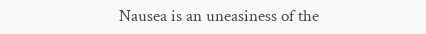Nausea is an uneasiness of the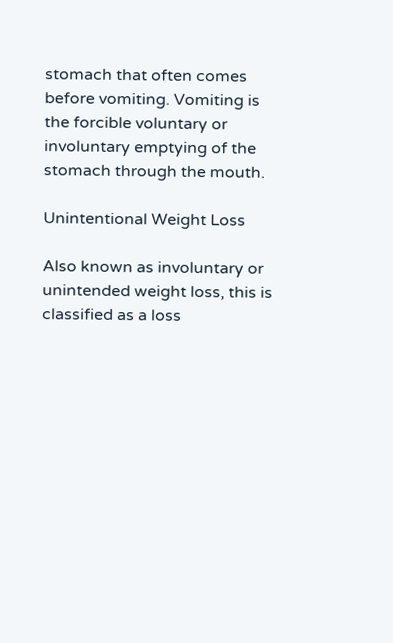stomach that often comes before vomiting. Vomiting is the forcible voluntary or involuntary emptying of the stomach through the mouth.

Unintentional Weight Loss

Also known as involuntary or unintended weight loss, this is classified as a loss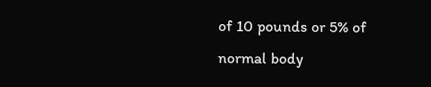of 10 pounds or 5% of normal body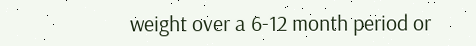weight over a 6-12 month period or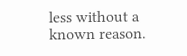less without a known reason.